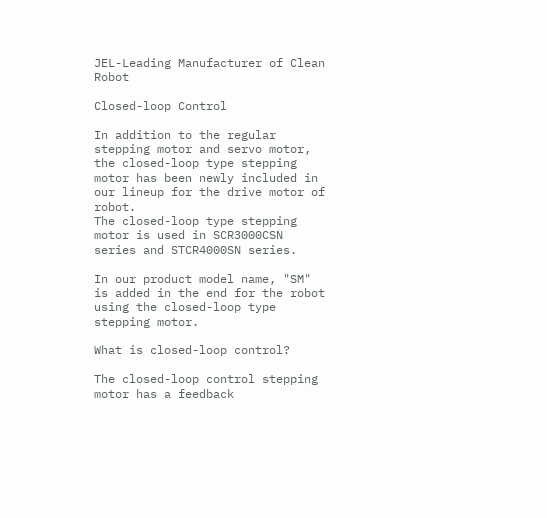JEL-Leading Manufacturer of Clean Robot

Closed-loop Control

In addition to the regular stepping motor and servo motor, the closed-loop type stepping motor has been newly included in our lineup for the drive motor of robot.
The closed-loop type stepping motor is used in SCR3000CSN series and STCR4000SN series.

In our product model name, "SM" is added in the end for the robot using the closed-loop type stepping motor.

What is closed-loop control?

The closed-loop control stepping motor has a feedback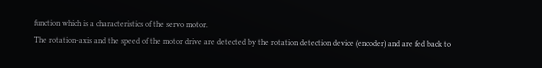function which is a characteristics of the servo motor.
The rotation-axis and the speed of the motor drive are detected by the rotation detection device (encoder) and are fed back to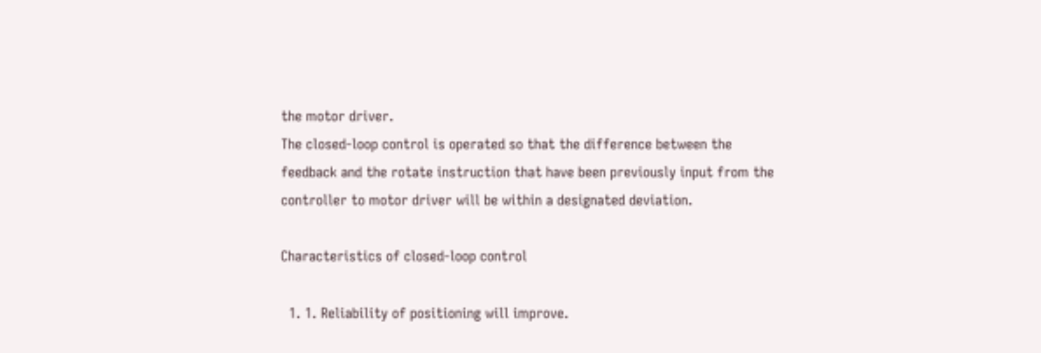the motor driver.
The closed-loop control is operated so that the difference between the feedback and the rotate instruction that have been previously input from the controller to motor driver will be within a designated deviation.

Characteristics of closed-loop control

  1. 1. Reliability of positioning will improve.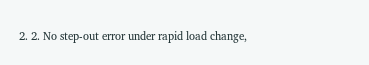2. 2. No step-out error under rapid load change,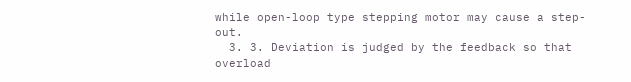while open-loop type stepping motor may cause a step-out.
  3. 3. Deviation is judged by the feedback so that overload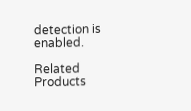detection is enabled.

Related Products